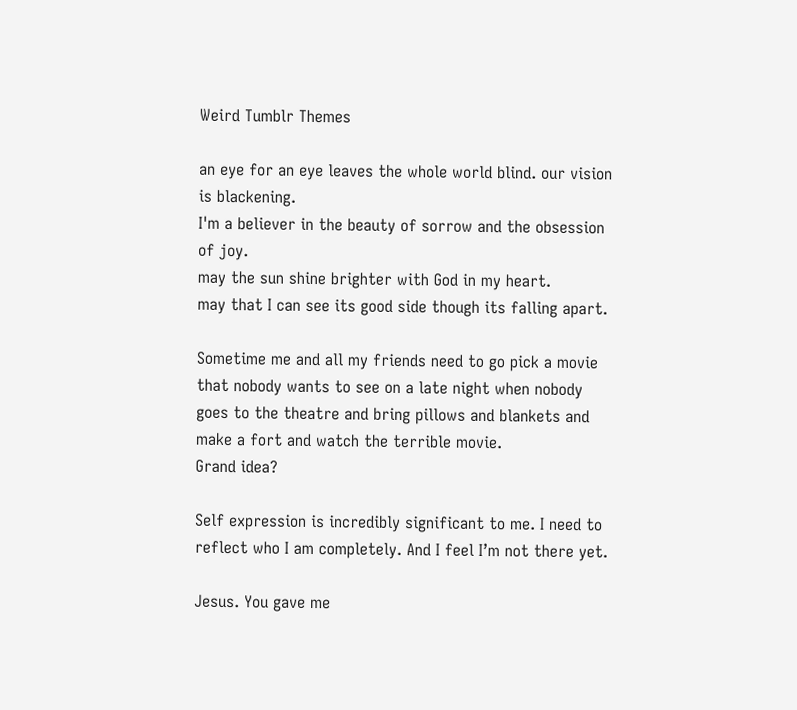Weird Tumblr Themes

an eye for an eye leaves the whole world blind. our vision is blackening.
I'm a believer in the beauty of sorrow and the obsession of joy.
may the sun shine brighter with God in my heart.
may that I can see its good side though its falling apart.

Sometime me and all my friends need to go pick a movie that nobody wants to see on a late night when nobody goes to the theatre and bring pillows and blankets and make a fort and watch the terrible movie.
Grand idea?

Self expression is incredibly significant to me. I need to reflect who I am completely. And I feel I’m not there yet.

Jesus. You gave me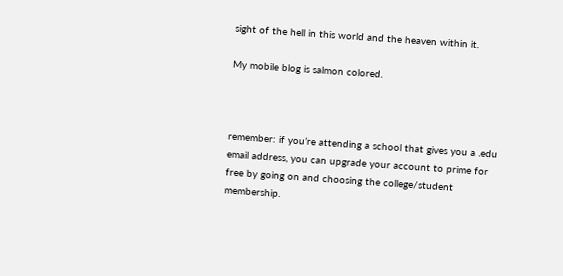sight of the hell in this world and the heaven within it.

My mobile blog is salmon colored.



remember: if you’re attending a school that gives you a .edu email address, you can upgrade your account to prime for free by going on and choosing the college/student membership.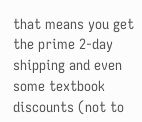that means you get the prime 2-day shipping and even some textbook discounts (not to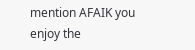mention AFAIK you enjoy the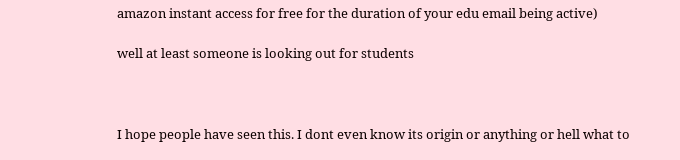amazon instant access for free for the duration of your edu email being active)

well at least someone is looking out for students



I hope people have seen this. I dont even know its origin or anything or hell what to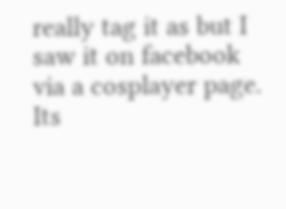really tag it as but I saw it on facebook via a cosplayer page. Its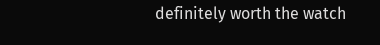definitely worth the watch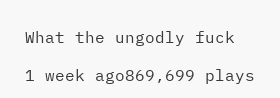What the ungodly fuck

1 week ago869,699 plays